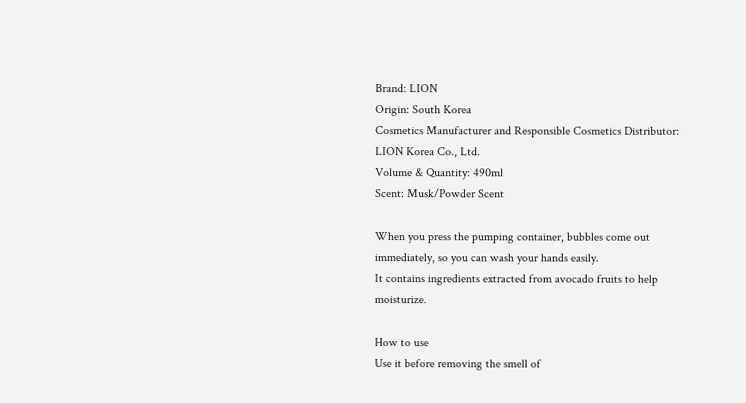Brand: LION
Origin: South Korea
Cosmetics Manufacturer and Responsible Cosmetics Distributor: LION Korea Co., Ltd.
Volume & Quantity: 490ml
Scent: Musk/Powder Scent

When you press the pumping container, bubbles come out immediately, so you can wash your hands easily.
It contains ingredients extracted from avocado fruits to help moisturize.

How to use
Use it before removing the smell of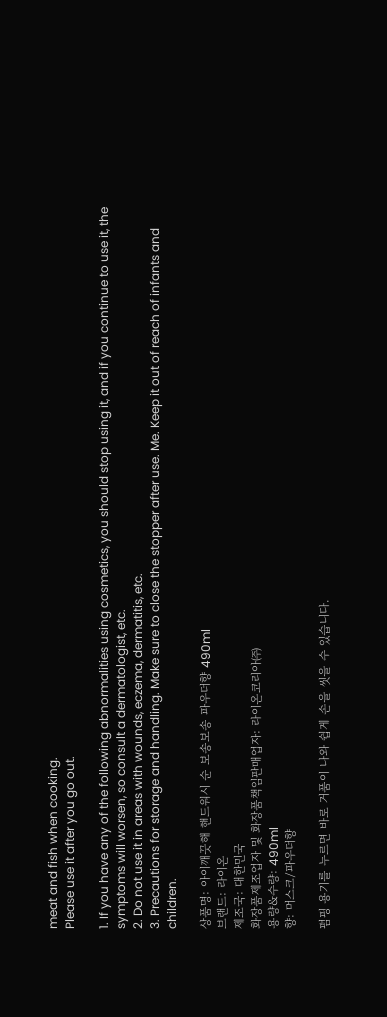meat and fish when cooking.
Please use it after you go out.

1. If you have any of the following abnormalities using cosmetics, you should stop using it, and if you continue to use it, the symptoms will worsen, so consult a dermatologist, etc.
2. Do not use it in areas with wounds, eczema, dermatitis, etc.
3. Precautions for storage and handling. Make sure to close the stopper after use. Me. Keep it out of reach of infants and children.

상품명: 아이깨끗해 핸드워시 순 보송보송 파우더향 490ml
브랜드: 라이온
제조국: 대한민국
화장품제조업자 및 화장품책임판매업자: 라이온코리아㈜
용량&수량: 490ml
향: 머스크/파우더향

펌핑 용기를 누르면 바로 거품이 나와 쉽게 손을 씻을 수 있습니다.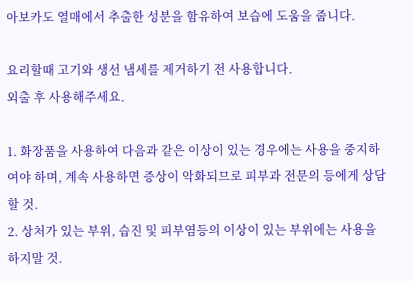아보카도 열매에서 추출한 성분을 함유하여 보습에 도움을 줍니다.

요리할때 고기와 생선 냄세를 제거하기 전 사용합니다.
외출 후 사용해주세요.

1. 화장품을 사용하여 다음과 같은 이상이 있는 경우에는 사용을 중지하여야 하며, 계속 사용하면 증상이 악화되므로 피부과 전문의 등에게 상담할 것.
2. 상처가 있는 부위, 습진 및 피부염등의 이상이 있는 부위에는 사용을 하지말 것.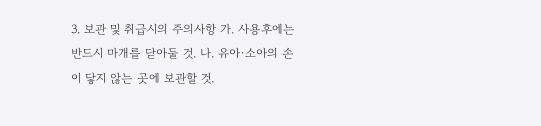3. 보관 및 취급시의 주의사항 가. 사용후에는 반드시 마개를 닫아둘 것. 나. 유아·소아의 손이 닿지 않는 곳에 보관할 것.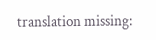translation missing: